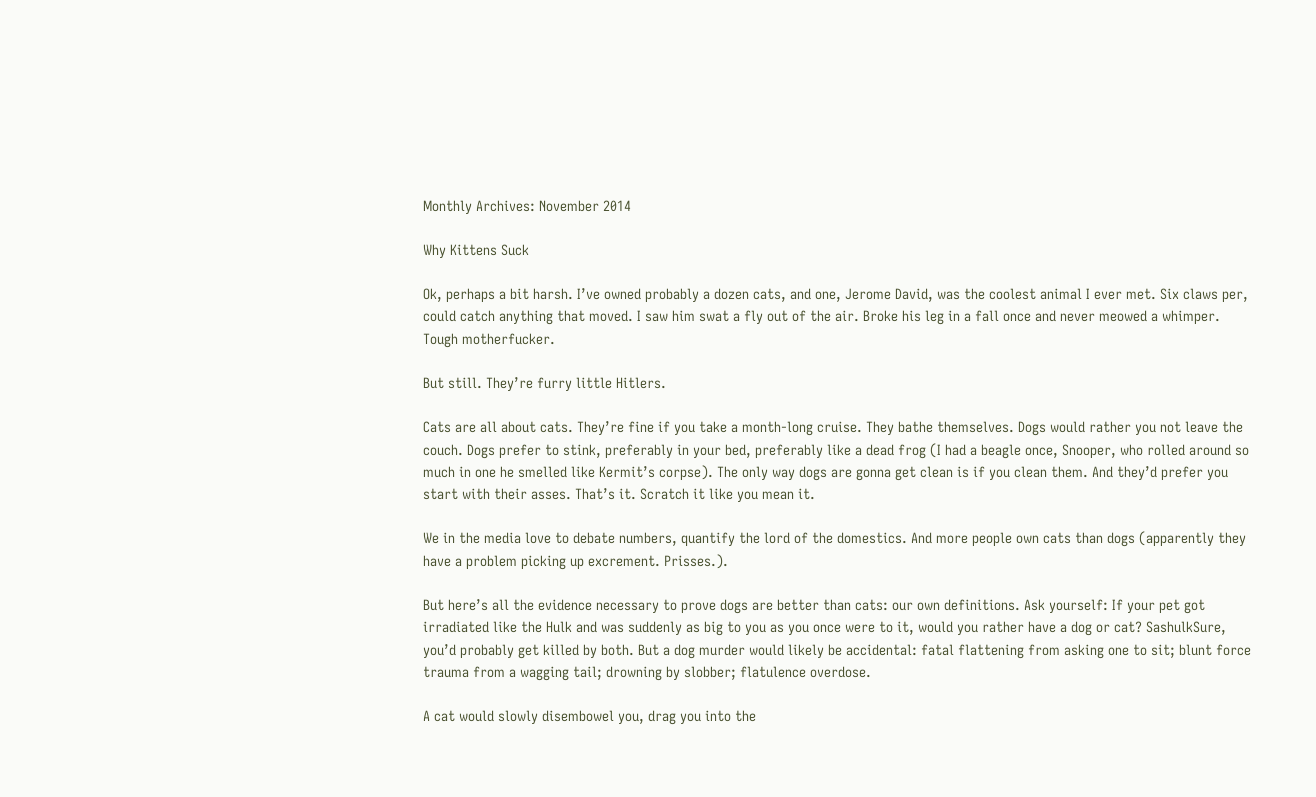Monthly Archives: November 2014

Why Kittens Suck

Ok, perhaps a bit harsh. I’ve owned probably a dozen cats, and one, Jerome David, was the coolest animal I ever met. Six claws per, could catch anything that moved. I saw him swat a fly out of the air. Broke his leg in a fall once and never meowed a whimper. Tough motherfucker.

But still. They’re furry little Hitlers.

Cats are all about cats. They’re fine if you take a month-long cruise. They bathe themselves. Dogs would rather you not leave the couch. Dogs prefer to stink, preferably in your bed, preferably like a dead frog (I had a beagle once, Snooper, who rolled around so much in one he smelled like Kermit’s corpse). The only way dogs are gonna get clean is if you clean them. And they’d prefer you start with their asses. That’s it. Scratch it like you mean it.

We in the media love to debate numbers, quantify the lord of the domestics. And more people own cats than dogs (apparently they have a problem picking up excrement. Prisses.).

But here’s all the evidence necessary to prove dogs are better than cats: our own definitions. Ask yourself: If your pet got irradiated like the Hulk and was suddenly as big to you as you once were to it, would you rather have a dog or cat? SashulkSure, you’d probably get killed by both. But a dog murder would likely be accidental: fatal flattening from asking one to sit; blunt force trauma from a wagging tail; drowning by slobber; flatulence overdose.

A cat would slowly disembowel you, drag you into the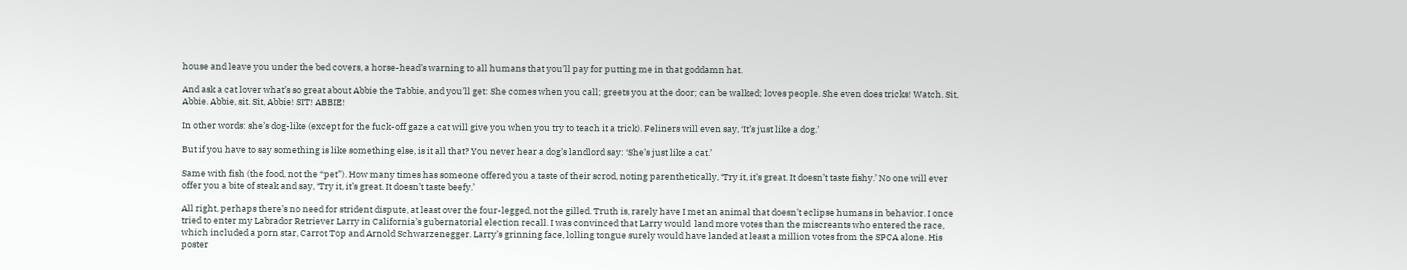house and leave you under the bed covers, a horse-head’s warning to all humans that you’ll pay for putting me in that goddamn hat.

And ask a cat lover what’s so great about Abbie the Tabbie, and you’ll get: She comes when you call; greets you at the door; can be walked; loves people. She even does tricks! Watch. Sit, Abbie. Abbie, sit. Sit, Abbie! SIT! ABBIE!

In other words: she’s dog-like (except for the fuck-off gaze a cat will give you when you try to teach it a trick). Feliners will even say, ‘It’s just like a dog.’

But if you have to say something is like something else, is it all that? You never hear a dog’s landlord say: ‘She’s just like a cat.’

Same with fish (the food, not the “pet”). How many times has someone offered you a taste of their scrod, noting parenthetically, ‘Try it, it’s great. It doesn’t taste fishy.’ No one will ever offer you a bite of steak and say, ‘Try it, it’s great. It doesn’t taste beefy.’

All right, perhaps there’s no need for strident dispute, at least over the four-legged, not the gilled. Truth is, rarely have I met an animal that doesn’t eclipse humans in behavior. I once tried to enter my Labrador Retriever Larry in California’s gubernatorial election recall. I was convinced that Larry would  land more votes than the miscreants who entered the race, which included a porn star, Carrot Top and Arnold Schwarzenegger. Larry’s grinning face, lolling tongue surely would have landed at least a million votes from the SPCA alone. His poster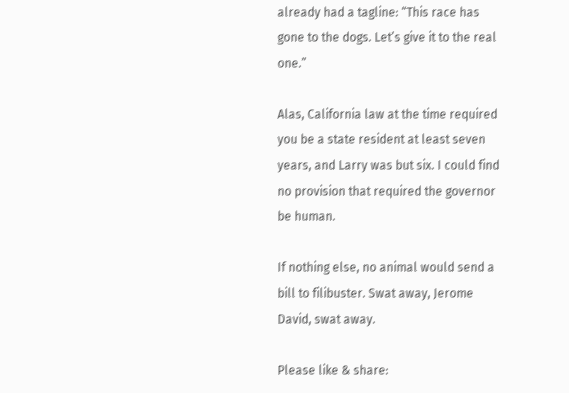already had a tagline: “This race has gone to the dogs. Let’s give it to the real one.”

Alas, California law at the time required you be a state resident at least seven years, and Larry was but six. I could find no provision that required the governor be human.

If nothing else, no animal would send a bill to filibuster. Swat away, Jerome David, swat away.

Please like & share: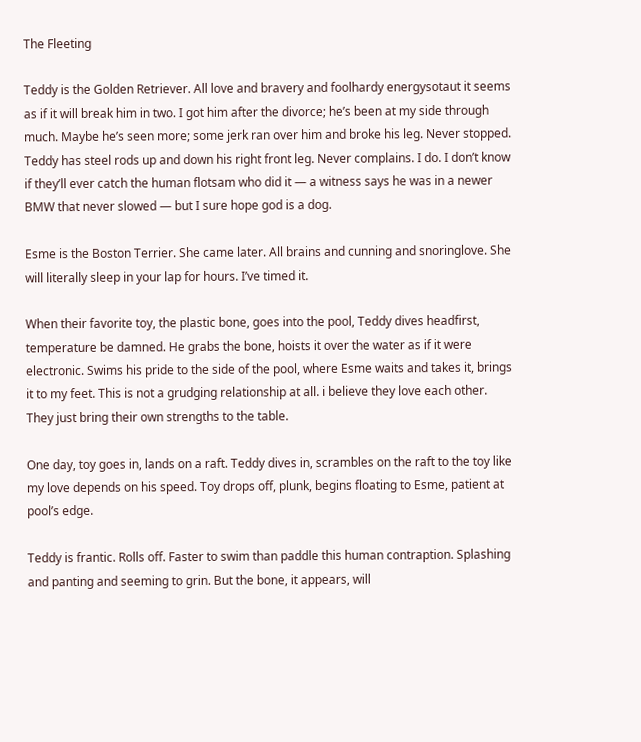The Fleeting

Teddy is the Golden Retriever. All love and bravery and foolhardy energysotaut it seems as if it will break him in two. I got him after the divorce; he’s been at my side through much. Maybe he’s seen more; some jerk ran over him and broke his leg. Never stopped. Teddy has steel rods up and down his right front leg. Never complains. I do. I don’t know if they’ll ever catch the human flotsam who did it — a witness says he was in a newer BMW that never slowed — but I sure hope god is a dog.

Esme is the Boston Terrier. She came later. All brains and cunning and snoringlove. She will literally sleep in your lap for hours. I’ve timed it.

When their favorite toy, the plastic bone, goes into the pool, Teddy dives headfirst, temperature be damned. He grabs the bone, hoists it over the water as if it were electronic. Swims his pride to the side of the pool, where Esme waits and takes it, brings it to my feet. This is not a grudging relationship at all. i believe they love each other. They just bring their own strengths to the table.

One day, toy goes in, lands on a raft. Teddy dives in, scrambles on the raft to the toy like my love depends on his speed. Toy drops off, plunk, begins floating to Esme, patient at pool’s edge.

Teddy is frantic. Rolls off. Faster to swim than paddle this human contraption. Splashing and panting and seeming to grin. But the bone, it appears, will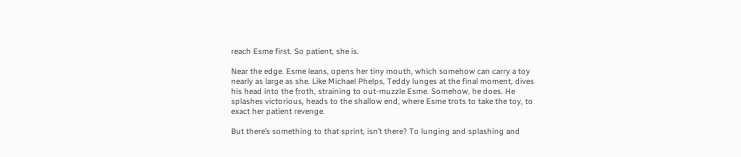reach Esme first. So patient, she is.

Near the edge. Esme leans, opens her tiny mouth, which somehow can carry a toy nearly as large as she. Like Michael Phelps, Teddy lunges at the final moment, dives his head into the froth, straining to out-muzzle Esme. Somehow, he does. He splashes victorious, heads to the shallow end, where Esme trots to take the toy, to exact her patient revenge.

But there’s something to that sprint, isn’t there? To lunging and splashing and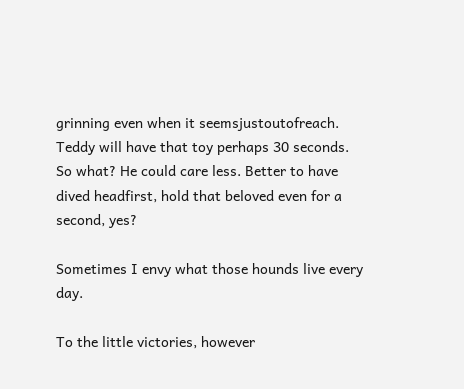grinning even when it seemsjustoutofreach. Teddy will have that toy perhaps 30 seconds. So what? He could care less. Better to have dived headfirst, hold that beloved even for a second, yes?

Sometimes I envy what those hounds live every day.

To the little victories, however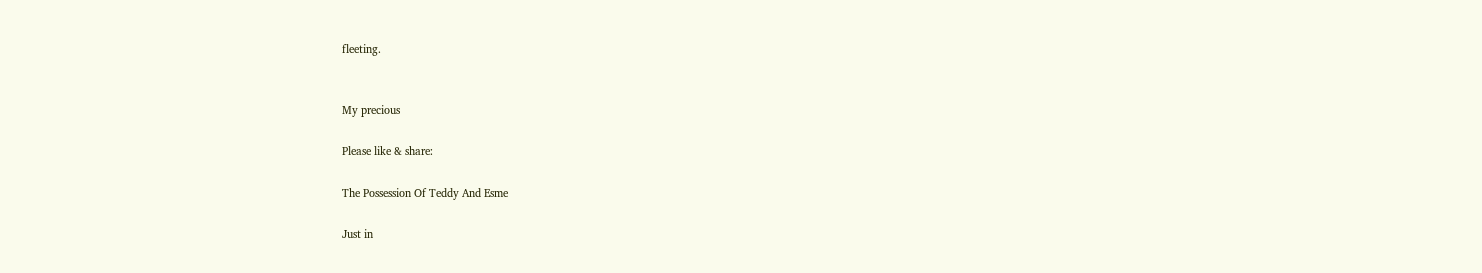fleeting.


My precious

Please like & share:

The Possession Of Teddy And Esme

Just in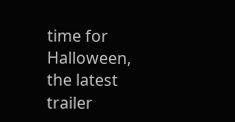time for Halloween, the latest trailer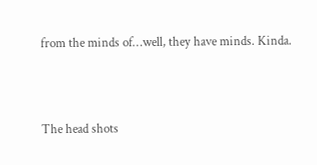from the minds of…well, they have minds. Kinda.



The head shots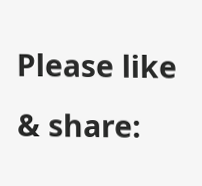Please like & share: